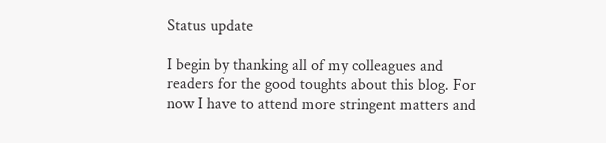Status update

I begin by thanking all of my colleagues and readers for the good toughts about this blog. For now I have to attend more stringent matters and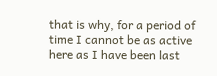that is why, for a period of time I cannot be as active here as I have been last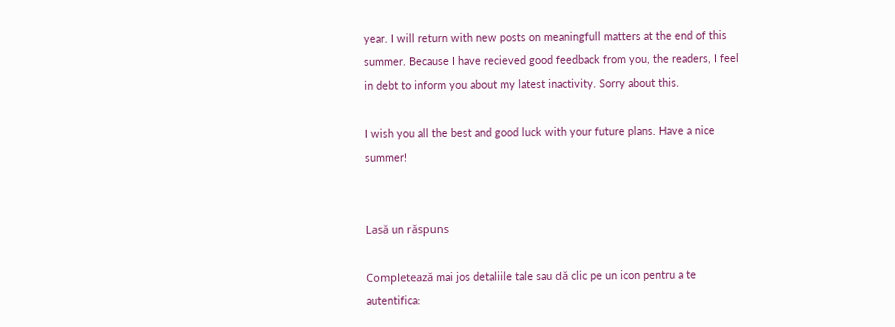year. I will return with new posts on meaningfull matters at the end of this summer. Because I have recieved good feedback from you, the readers, I feel in debt to inform you about my latest inactivity. Sorry about this.

I wish you all the best and good luck with your future plans. Have a nice summer!


Lasă un răspuns

Completează mai jos detaliile tale sau dă clic pe un icon pentru a te autentifica: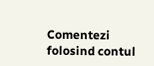Comentezi folosind contul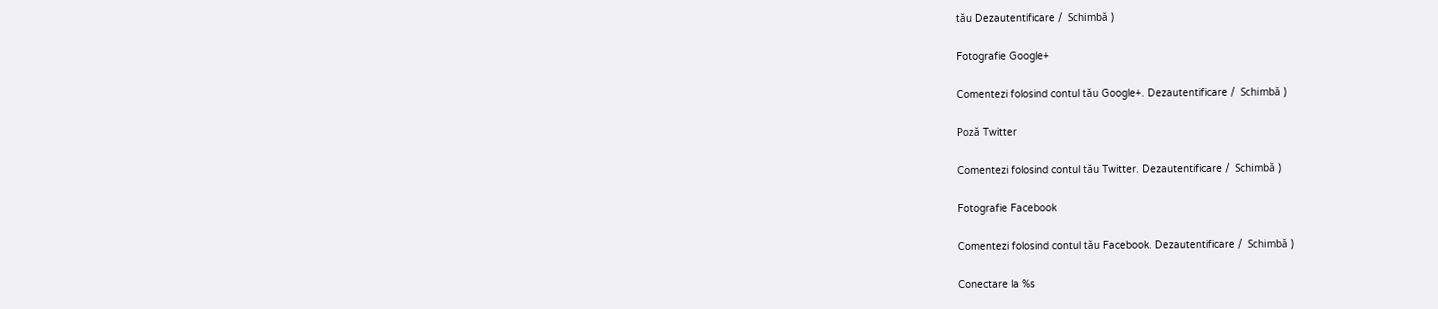tău Dezautentificare /  Schimbă )

Fotografie Google+

Comentezi folosind contul tău Google+. Dezautentificare /  Schimbă )

Poză Twitter

Comentezi folosind contul tău Twitter. Dezautentificare /  Schimbă )

Fotografie Facebook

Comentezi folosind contul tău Facebook. Dezautentificare /  Schimbă )

Conectare la %s